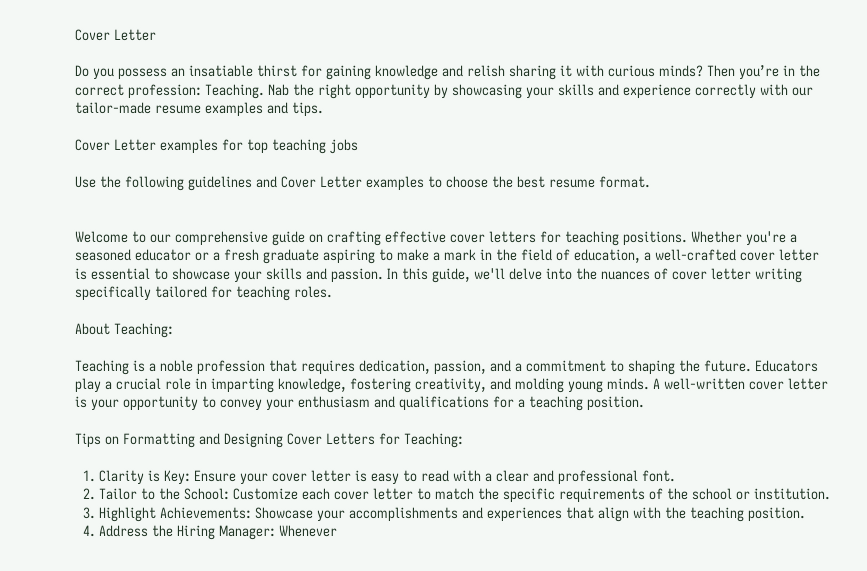Cover Letter

Do you possess an insatiable thirst for gaining knowledge and relish sharing it with curious minds? Then you’re in the correct profession: Teaching. Nab the right opportunity by showcasing your skills and experience correctly with our tailor-made resume examples and tips.

Cover Letter examples for top teaching jobs

Use the following guidelines and Cover Letter examples to choose the best resume format.


Welcome to our comprehensive guide on crafting effective cover letters for teaching positions. Whether you're a seasoned educator or a fresh graduate aspiring to make a mark in the field of education, a well-crafted cover letter is essential to showcase your skills and passion. In this guide, we'll delve into the nuances of cover letter writing specifically tailored for teaching roles.

About Teaching:

Teaching is a noble profession that requires dedication, passion, and a commitment to shaping the future. Educators play a crucial role in imparting knowledge, fostering creativity, and molding young minds. A well-written cover letter is your opportunity to convey your enthusiasm and qualifications for a teaching position.

Tips on Formatting and Designing Cover Letters for Teaching:

  1. Clarity is Key: Ensure your cover letter is easy to read with a clear and professional font.
  2. Tailor to the School: Customize each cover letter to match the specific requirements of the school or institution.
  3. Highlight Achievements: Showcase your accomplishments and experiences that align with the teaching position.
  4. Address the Hiring Manager: Whenever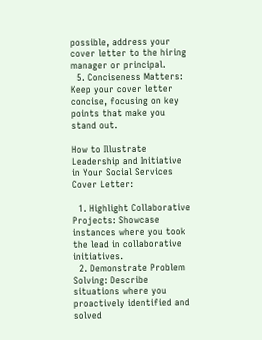possible, address your cover letter to the hiring manager or principal.
  5. Conciseness Matters: Keep your cover letter concise, focusing on key points that make you stand out.

How to Illustrate Leadership and Initiative in Your Social Services Cover Letter:

  1. Highlight Collaborative Projects: Showcase instances where you took the lead in collaborative initiatives.
  2. Demonstrate Problem Solving: Describe situations where you proactively identified and solved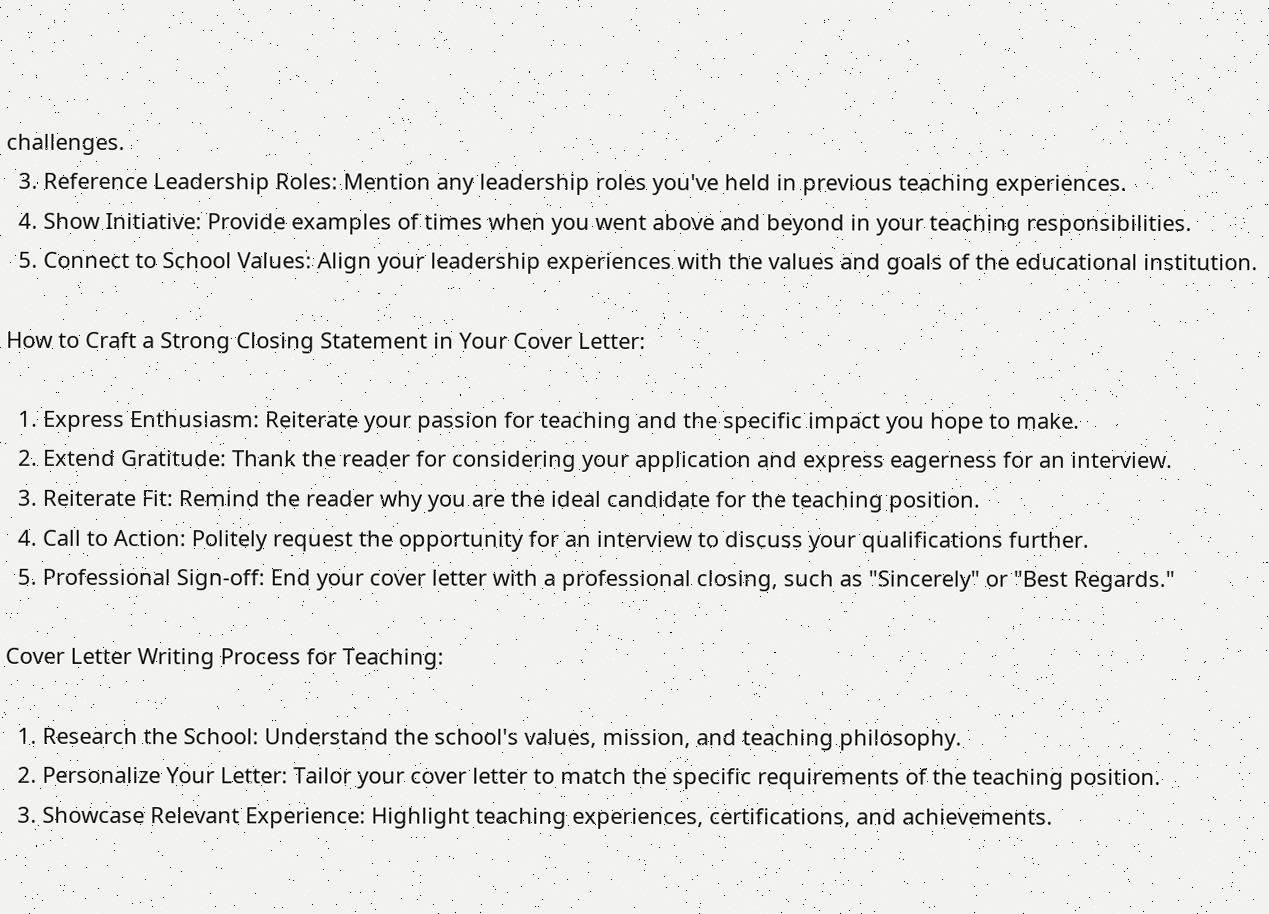challenges.
  3. Reference Leadership Roles: Mention any leadership roles you've held in previous teaching experiences.
  4. Show Initiative: Provide examples of times when you went above and beyond in your teaching responsibilities.
  5. Connect to School Values: Align your leadership experiences with the values and goals of the educational institution.

How to Craft a Strong Closing Statement in Your Cover Letter:

  1. Express Enthusiasm: Reiterate your passion for teaching and the specific impact you hope to make.
  2. Extend Gratitude: Thank the reader for considering your application and express eagerness for an interview.
  3. Reiterate Fit: Remind the reader why you are the ideal candidate for the teaching position.
  4. Call to Action: Politely request the opportunity for an interview to discuss your qualifications further.
  5. Professional Sign-off: End your cover letter with a professional closing, such as "Sincerely" or "Best Regards."

Cover Letter Writing Process for Teaching:

  1. Research the School: Understand the school's values, mission, and teaching philosophy.
  2. Personalize Your Letter: Tailor your cover letter to match the specific requirements of the teaching position.
  3. Showcase Relevant Experience: Highlight teaching experiences, certifications, and achievements.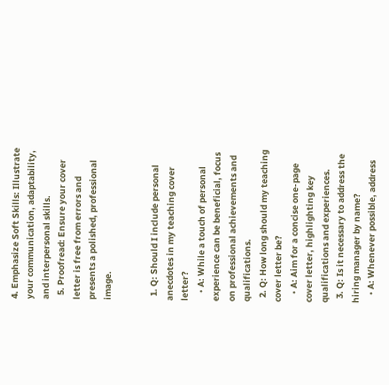4. Emphasize Soft Skills: Illustrate your communication, adaptability, and interpersonal skills.
  5. Proofread: Ensure your cover letter is free from errors and presents a polished, professional image.


  1. Q: Should I include personal anecdotes in my teaching cover letter?
    • A: While a touch of personal experience can be beneficial, focus on professional achievements and qualifications.
  2. Q: How long should my teaching cover letter be?
    • A: Aim for a concise one-page cover letter, highlighting key qualifications and experiences.
  3. Q: Is it necessary to address the hiring manager by name?
    • A: Whenever possible, address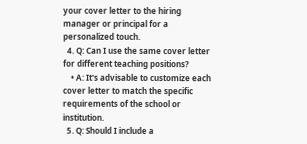your cover letter to the hiring manager or principal for a personalized touch.
  4. Q: Can I use the same cover letter for different teaching positions?
    • A: It's advisable to customize each cover letter to match the specific requirements of the school or institution.
  5. Q: Should I include a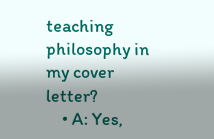teaching philosophy in my cover letter?
    • A: Yes,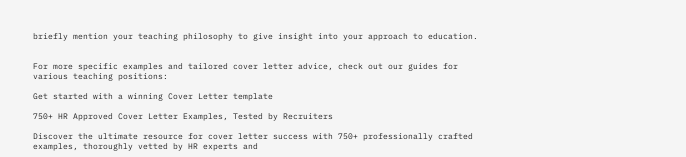briefly mention your teaching philosophy to give insight into your approach to education.


For more specific examples and tailored cover letter advice, check out our guides for various teaching positions:

Get started with a winning Cover Letter template

750+ HR Approved Cover Letter Examples, Tested by Recruiters

Discover the ultimate resource for cover letter success with 750+ professionally crafted examples, thoroughly vetted by HR experts and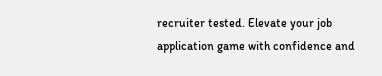recruiter tested. Elevate your job application game with confidence and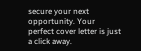secure your next opportunity. Your perfect cover letter is just a click away.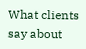What clients say about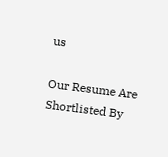us

Our Resume Are Shortlisted By